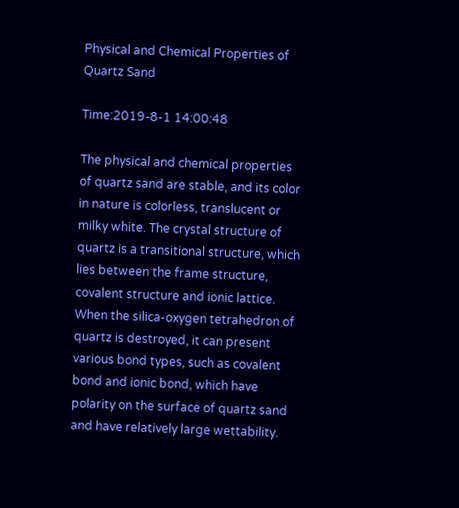Physical and Chemical Properties of Quartz Sand

Time:2019-8-1 14:00:48

The physical and chemical properties of quartz sand are stable, and its color in nature is colorless, translucent or milky white. The crystal structure of quartz is a transitional structure, which lies between the frame structure, covalent structure and ionic lattice. When the silica-oxygen tetrahedron of quartz is destroyed, it can present various bond types, such as covalent bond and ionic bond, which have polarity on the surface of quartz sand and have relatively large wettability.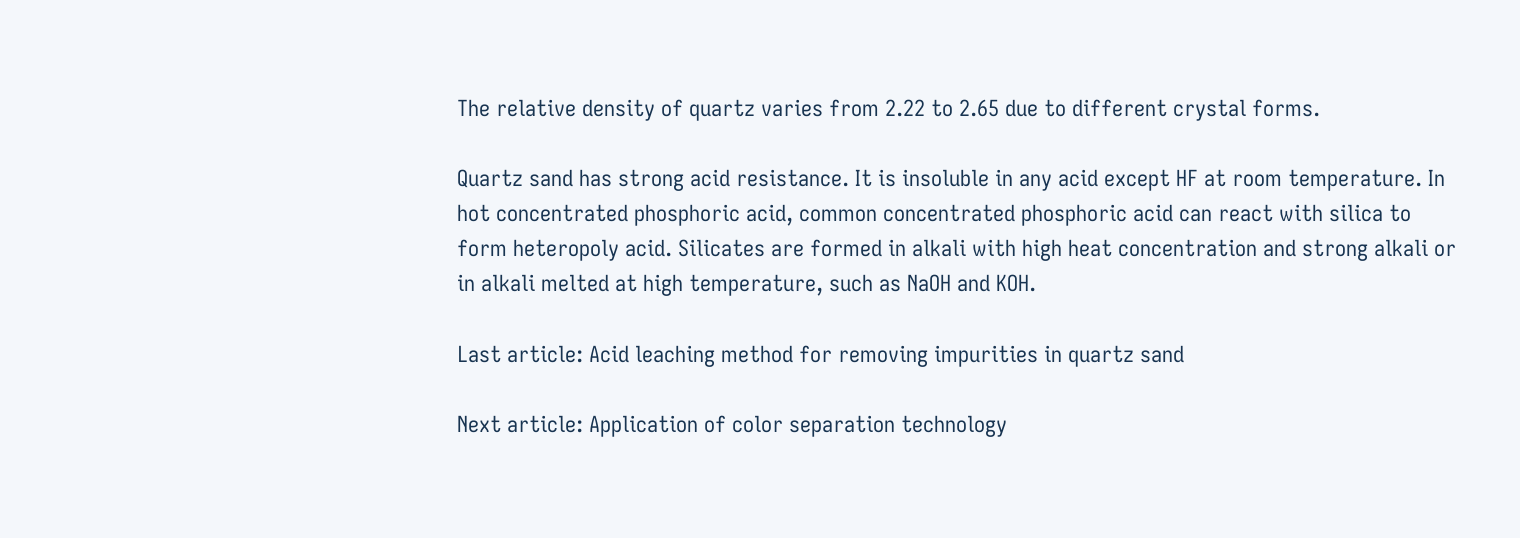The relative density of quartz varies from 2.22 to 2.65 due to different crystal forms.

Quartz sand has strong acid resistance. It is insoluble in any acid except HF at room temperature. In hot concentrated phosphoric acid, common concentrated phosphoric acid can react with silica to form heteropoly acid. Silicates are formed in alkali with high heat concentration and strong alkali or in alkali melted at high temperature, such as NaOH and KOH.

Last article: Acid leaching method for removing impurities in quartz sand

Next article: Application of color separation technology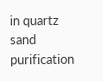in quartz sand purification